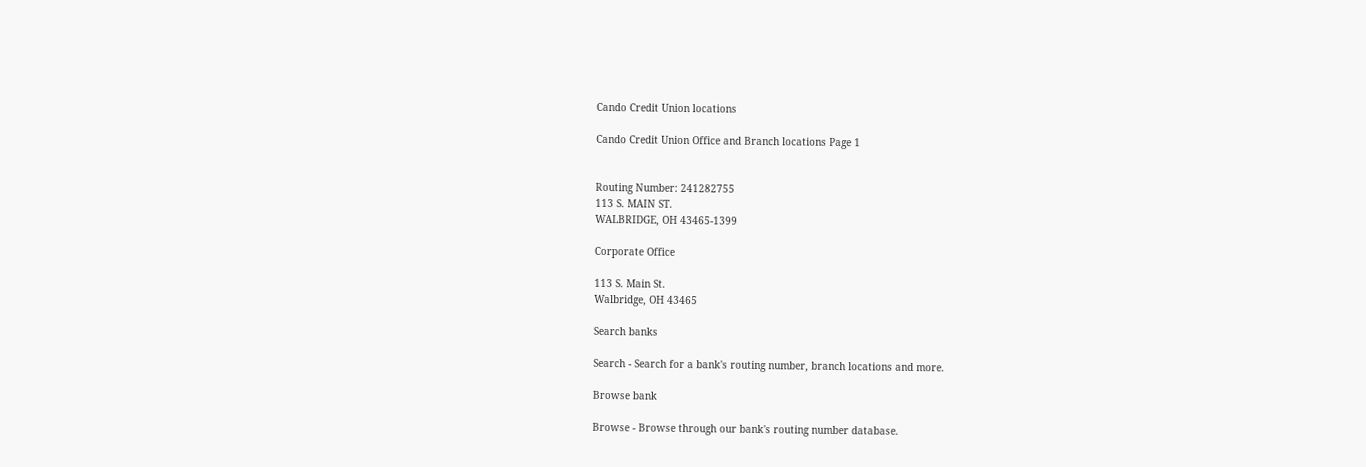Cando Credit Union locations

Cando Credit Union Office and Branch locations Page 1


Routing Number: 241282755
113 S. MAIN ST.
WALBRIDGE, OH 43465-1399

Corporate Office

113 S. Main St.
Walbridge, OH 43465

Search banks

Search - Search for a bank's routing number, branch locations and more.

Browse bank

Browse - Browse through our bank's routing number database.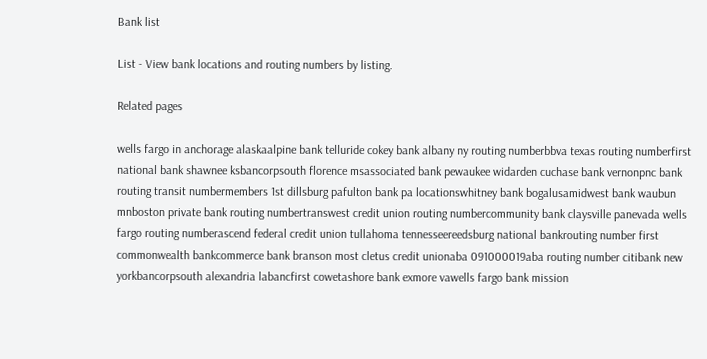Bank list

List - View bank locations and routing numbers by listing.

Related pages

wells fargo in anchorage alaskaalpine bank telluride cokey bank albany ny routing numberbbva texas routing numberfirst national bank shawnee ksbancorpsouth florence msassociated bank pewaukee widarden cuchase bank vernonpnc bank routing transit numbermembers 1st dillsburg pafulton bank pa locationswhitney bank bogalusamidwest bank waubun mnboston private bank routing numbertranswest credit union routing numbercommunity bank claysville panevada wells fargo routing numberascend federal credit union tullahoma tennesseereedsburg national bankrouting number first commonwealth bankcommerce bank branson most cletus credit unionaba 091000019aba routing number citibank new yorkbancorpsouth alexandria labancfirst cowetashore bank exmore vawells fargo bank mission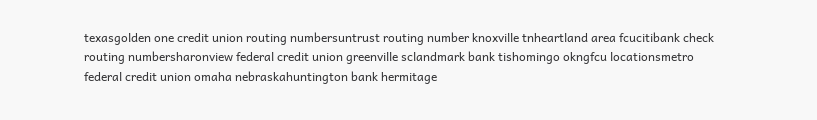texasgolden one credit union routing numbersuntrust routing number knoxville tnheartland area fcucitibank check routing numbersharonview federal credit union greenville sclandmark bank tishomingo okngfcu locationsmetro federal credit union omaha nebraskahuntington bank hermitage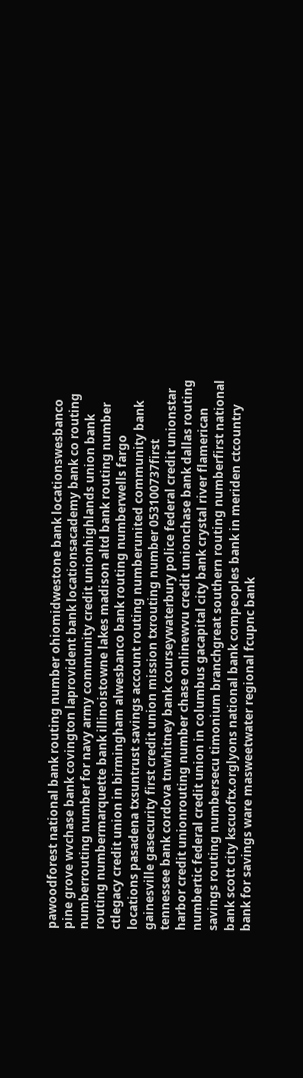pawoodforest national bank routing number ohiomidwestone bank locationswesbanco pine grove wvchase bank covington laprovident bank locationsacademy bank co routing numberrouting number for navy army community credit unionhighlands union bank routing numbermarquette bank illinoistowne lakes madison altd bank routing number ctlegacy credit union in birmingham alwesbanco bank routing numberwells fargo locations pasadena txsuntrust savings account routing numberunited community bank gainesville gasecurity first credit union mission txrouting number 053100737first tennessee bank cordova tnwhitney bank courseywaterbury police federal credit unionstar harbor credit unionrouting number chase onlinewvu credit unionchase bank dallas routing numbertic federal credit union in columbus gacapital city bank crystal river flamerican savings routing numbersecu timonium branchgreat southern routing numberfirst national bank scott city kscuoftx.orglyons national bank compeoples bank in meriden ctcountry bank for savings ware masweetwater regional fcupnc bank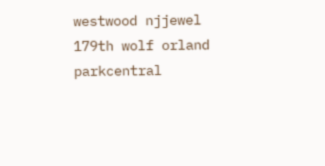westwood njjewel 179th wolf orland parkcentral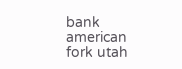bank american fork utah